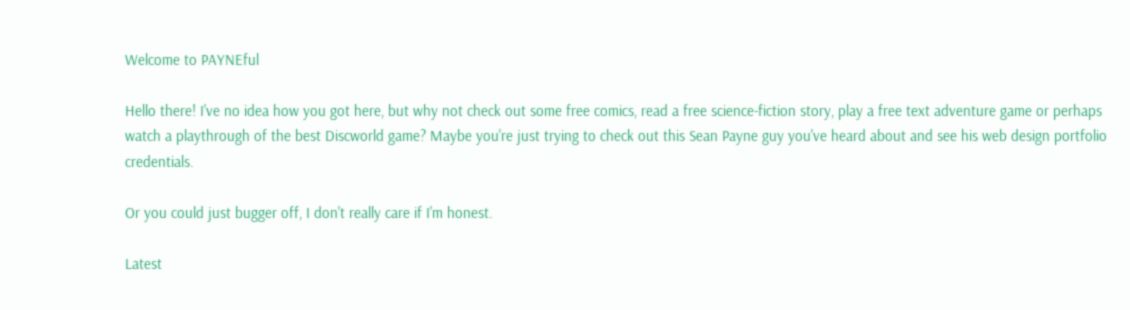Welcome to PAYNEful

Hello there! I've no idea how you got here, but why not check out some free comics, read a free science-fiction story, play a free text adventure game or perhaps watch a playthrough of the best Discworld game? Maybe you're just trying to check out this Sean Payne guy you've heard about and see his web design portfolio credentials.

Or you could just bugger off, I don't really care if I'm honest.

Latest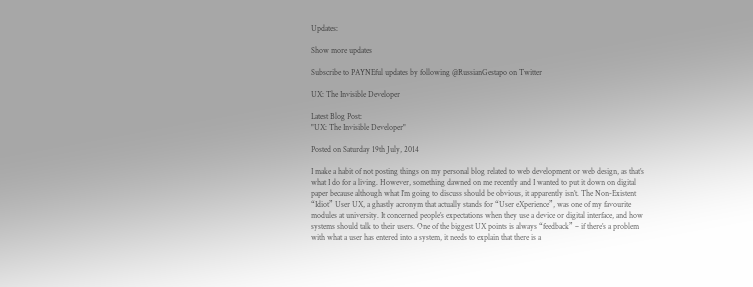Updates:

Show more updates

Subscribe to PAYNEful updates by following @RussianGestapo on Twitter

UX: The Invisible Developer

Latest Blog Post:
"UX: The Invisible Developer"

Posted on Saturday 19th July, 2014

I make a habit of not posting things on my personal blog related to web development or web design, as that’s what I do for a living. However, something dawned on me recently and I wanted to put it down on digital paper because although what I’m going to discuss should be obvious, it apparently isn’t. The Non-Existent “Idiot” User UX, a ghastly acronym that actually stands for “User eXperience”, was one of my favourite modules at university. It concerned people’s expectations when they use a device or digital interface, and how systems should talk to their users. One of the biggest UX points is always “feedback” – if there’s a problem with what a user has entered into a system, it needs to explain that there is a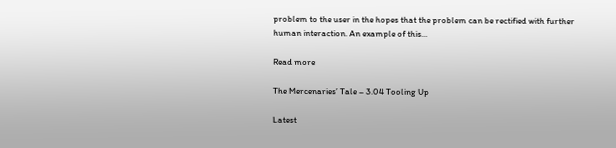problem to the user in the hopes that the problem can be rectified with further human interaction. An example of this...

Read more

The Mercenaries’ Tale – 3.04 Tooling Up

Latest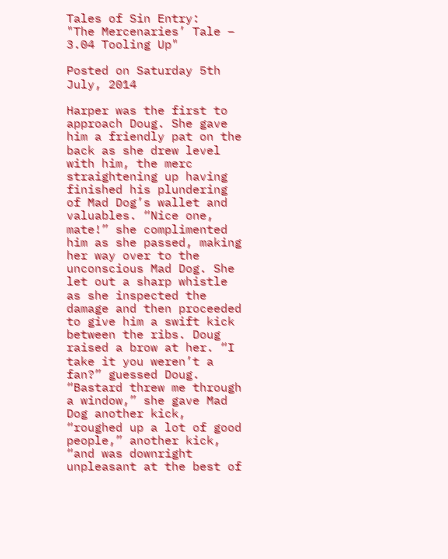Tales of Sin Entry:
"The Mercenaries’ Tale – 3.04 Tooling Up"

Posted on Saturday 5th July, 2014

Harper was the first to approach Doug. She gave him a friendly pat on the back as she drew level with him, the merc straightening up having finished his plundering of Mad Dog’s wallet and valuables. “Nice one, mate!” she complimented him as she passed, making her way over to the unconscious Mad Dog. She let out a sharp whistle as she inspected the damage and then proceeded to give him a swift kick between the ribs. Doug raised a brow at her. “I take it you weren’t a fan?” guessed Doug. “Bastard threw me through a window,” she gave Mad Dog another kick, “roughed up a lot of good people,” another kick, “and was downright unpleasant at the best of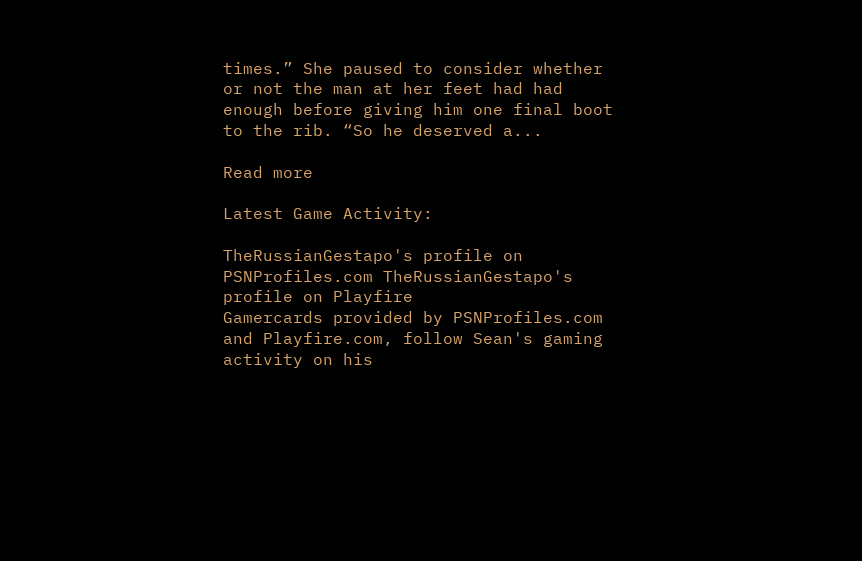times.” She paused to consider whether or not the man at her feet had had enough before giving him one final boot to the rib. “So he deserved a...

Read more

Latest Game Activity:

TheRussianGestapo's profile on PSNProfiles.com TheRussianGestapo's profile on Playfire
Gamercards provided by PSNProfiles.com and Playfire.com, follow Sean's gaming activity on his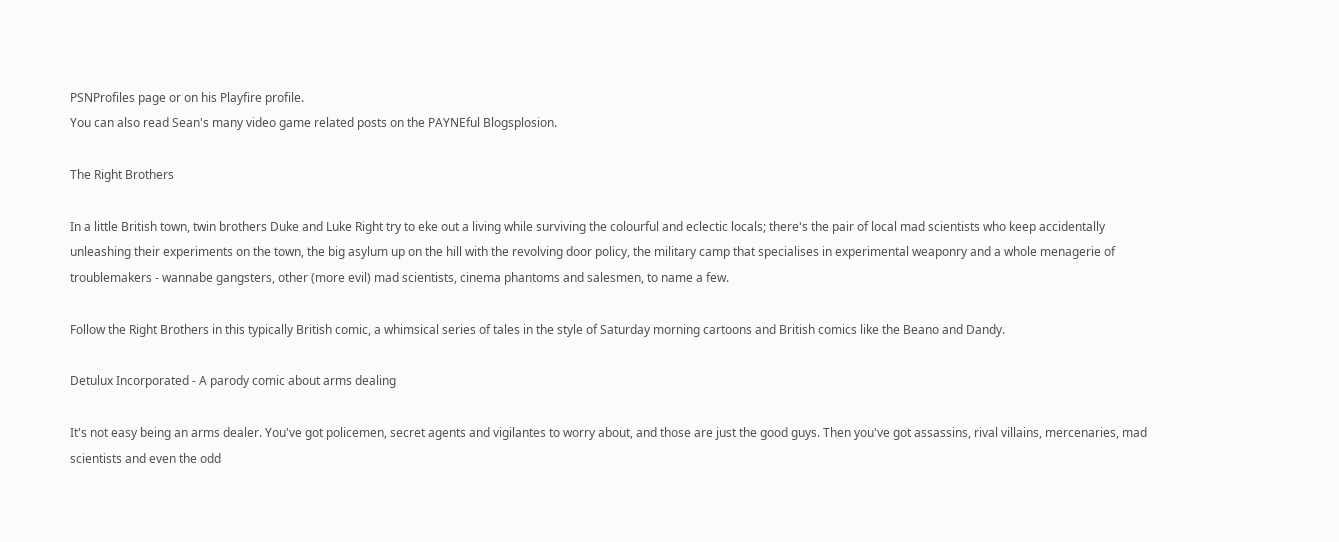PSNProfiles page or on his Playfire profile.
You can also read Sean's many video game related posts on the PAYNEful Blogsplosion.

The Right Brothers

In a little British town, twin brothers Duke and Luke Right try to eke out a living while surviving the colourful and eclectic locals; there's the pair of local mad scientists who keep accidentally unleashing their experiments on the town, the big asylum up on the hill with the revolving door policy, the military camp that specialises in experimental weaponry and a whole menagerie of troublemakers - wannabe gangsters, other (more evil) mad scientists, cinema phantoms and salesmen, to name a few.

Follow the Right Brothers in this typically British comic, a whimsical series of tales in the style of Saturday morning cartoons and British comics like the Beano and Dandy.

Detulux Incorporated - A parody comic about arms dealing

It's not easy being an arms dealer. You've got policemen, secret agents and vigilantes to worry about, and those are just the good guys. Then you've got assassins, rival villains, mercenaries, mad scientists and even the odd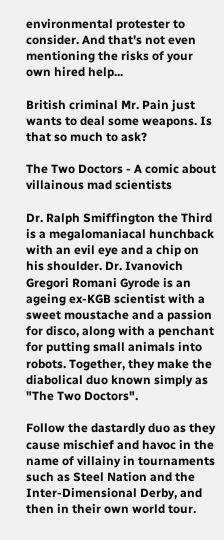environmental protester to consider. And that's not even mentioning the risks of your own hired help...

British criminal Mr. Pain just wants to deal some weapons. Is that so much to ask?

The Two Doctors - A comic about villainous mad scientists

Dr. Ralph Smiffington the Third is a megalomaniacal hunchback with an evil eye and a chip on his shoulder. Dr. Ivanovich Gregori Romani Gyrode is an ageing ex-KGB scientist with a sweet moustache and a passion for disco, along with a penchant for putting small animals into robots. Together, they make the diabolical duo known simply as "The Two Doctors".

Follow the dastardly duo as they cause mischief and havoc in the name of villainy in tournaments such as Steel Nation and the Inter-Dimensional Derby, and then in their own world tour.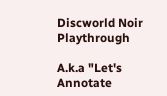Discworld Noir Playthrough

A.k.a "Let's Annotate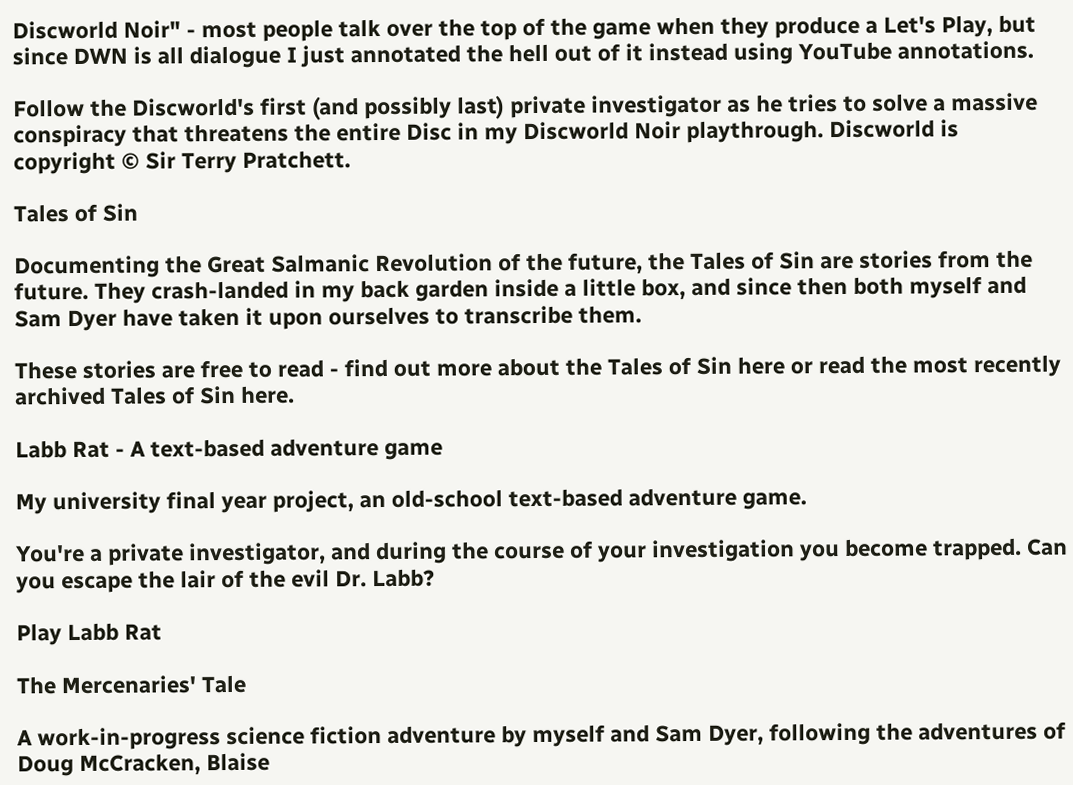Discworld Noir" - most people talk over the top of the game when they produce a Let's Play, but since DWN is all dialogue I just annotated the hell out of it instead using YouTube annotations.

Follow the Discworld's first (and possibly last) private investigator as he tries to solve a massive conspiracy that threatens the entire Disc in my Discworld Noir playthrough. Discworld is copyright © Sir Terry Pratchett.

Tales of Sin

Documenting the Great Salmanic Revolution of the future, the Tales of Sin are stories from the future. They crash-landed in my back garden inside a little box, and since then both myself and Sam Dyer have taken it upon ourselves to transcribe them.

These stories are free to read - find out more about the Tales of Sin here or read the most recently archived Tales of Sin here.

Labb Rat - A text-based adventure game

My university final year project, an old-school text-based adventure game.

You're a private investigator, and during the course of your investigation you become trapped. Can you escape the lair of the evil Dr. Labb?

Play Labb Rat

The Mercenaries' Tale

A work-in-progress science fiction adventure by myself and Sam Dyer, following the adventures of Doug McCracken, Blaise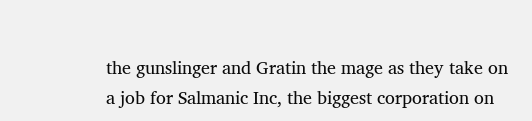the gunslinger and Gratin the mage as they take on a job for Salmanic Inc, the biggest corporation on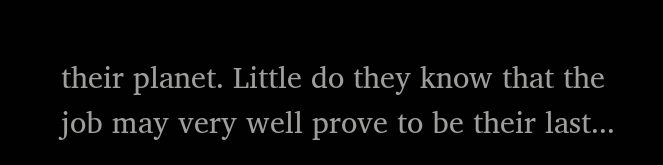their planet. Little do they know that the job may very well prove to be their last...